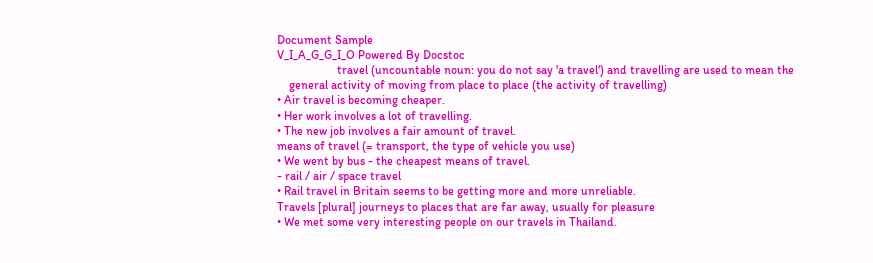Document Sample
V_I_A_G_G_I_O Powered By Docstoc
                    travel (uncountable noun: you do not say 'a travel') and travelling are used to mean the
    general activity of moving from place to place (the activity of travelling)
• Air travel is becoming cheaper.
• Her work involves a lot of travelling.
• The new job involves a fair amount of travel.
means of travel (= transport, the type of vehicle you use)
• We went by bus - the cheapest means of travel.
- rail / air / space travel
• Rail travel in Britain seems to be getting more and more unreliable.
Travels [plural] journeys to places that are far away, usually for pleasure
• We met some very interesting people on our travels in Thailand.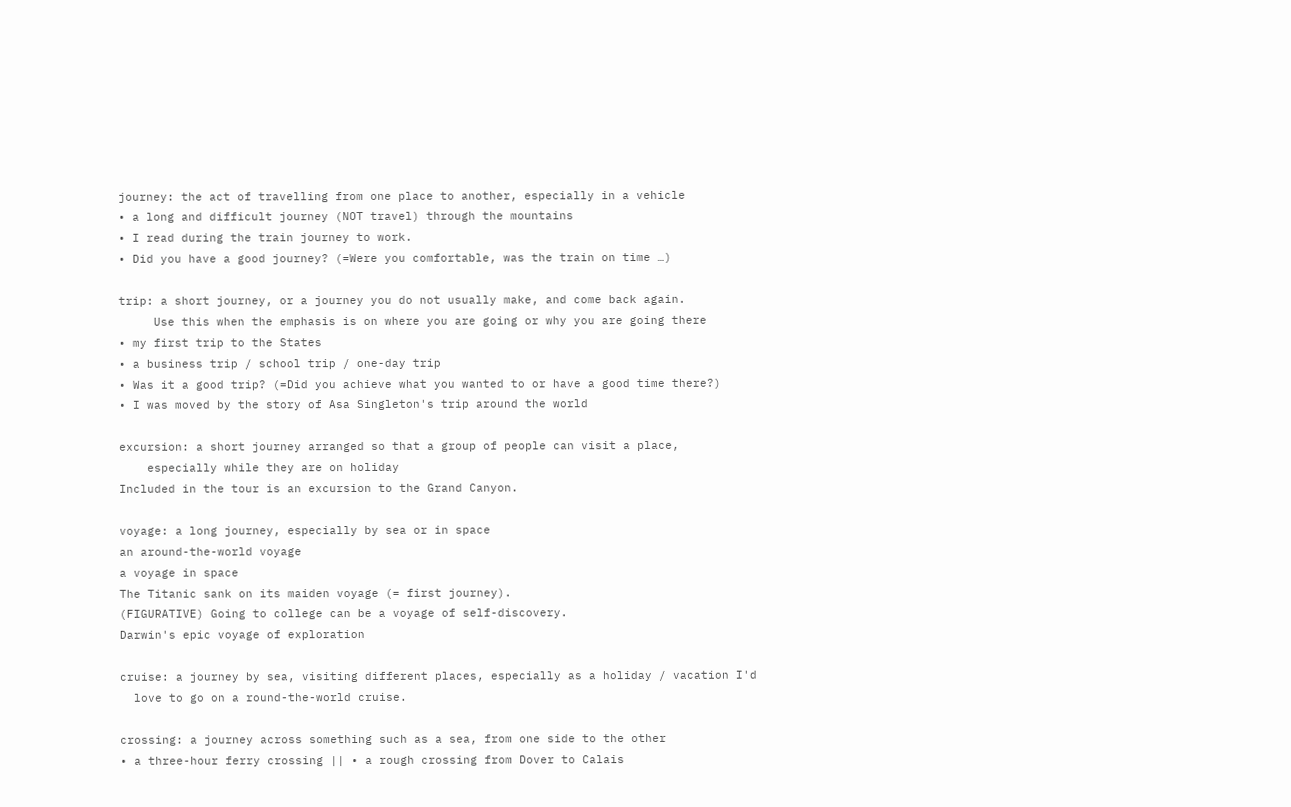journey: the act of travelling from one place to another, especially in a vehicle
• a long and difficult journey (NOT travel) through the mountains
• I read during the train journey to work.
• Did you have a good journey? (=Were you comfortable, was the train on time …)

trip: a short journey, or a journey you do not usually make, and come back again.
     Use this when the emphasis is on where you are going or why you are going there
• my first trip to the States
• a business trip / school trip / one-day trip
• Was it a good trip? (=Did you achieve what you wanted to or have a good time there?)
• I was moved by the story of Asa Singleton's trip around the world

excursion: a short journey arranged so that a group of people can visit a place,
    especially while they are on holiday
Included in the tour is an excursion to the Grand Canyon.

voyage: a long journey, especially by sea or in space
an around-the-world voyage
a voyage in space
The Titanic sank on its maiden voyage (= first journey).
(FIGURATIVE) Going to college can be a voyage of self-discovery.
Darwin's epic voyage of exploration

cruise: a journey by sea, visiting different places, especially as a holiday / vacation I'd
  love to go on a round-the-world cruise.

crossing: a journey across something such as a sea, from one side to the other
• a three-hour ferry crossing || • a rough crossing from Dover to Calais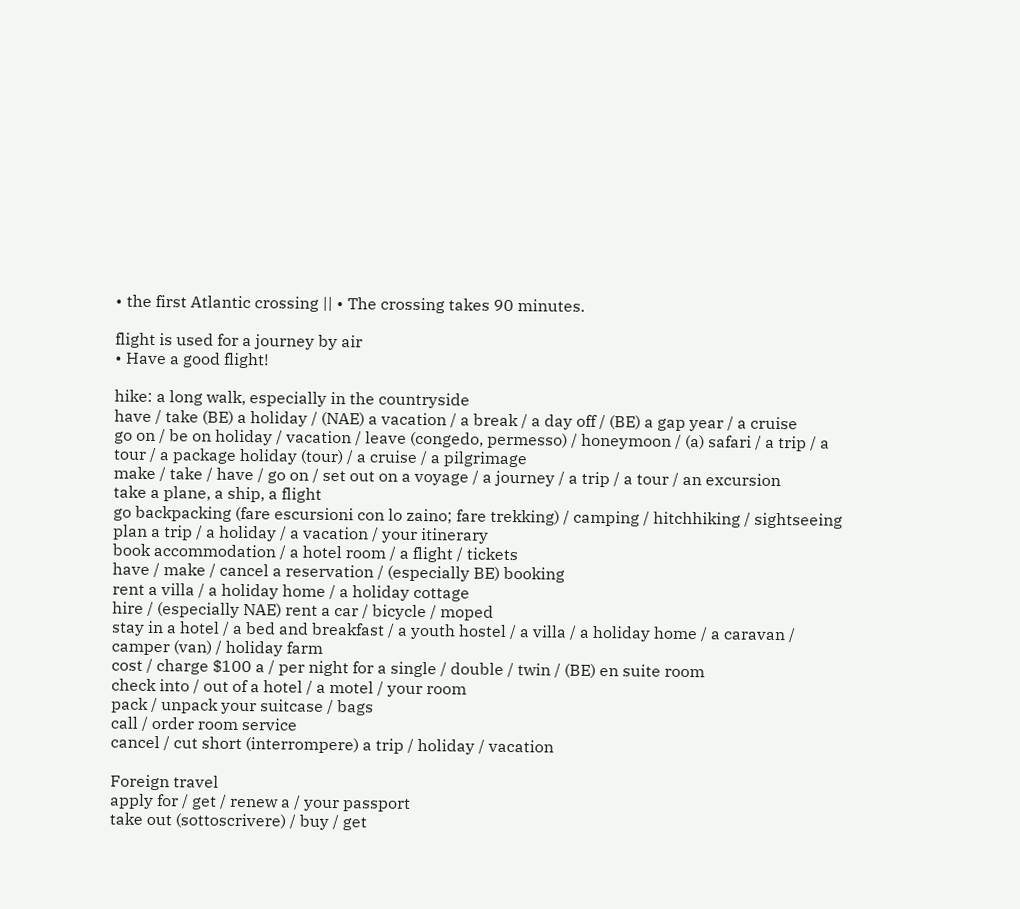• the first Atlantic crossing || • The crossing takes 90 minutes.

flight is used for a journey by air
• Have a good flight!

hike: a long walk, especially in the countryside
have / take (BE) a holiday / (NAE) a vacation / a break / a day off / (BE) a gap year / a cruise
go on / be on holiday / vacation / leave (congedo, permesso) / honeymoon / (a) safari / a trip / a
tour / a package holiday (tour) / a cruise / a pilgrimage
make / take / have / go on / set out on a voyage / a journey / a trip / a tour / an excursion
take a plane, a ship, a flight
go backpacking (fare escursioni con lo zaino; fare trekking) / camping / hitchhiking / sightseeing
plan a trip / a holiday / a vacation / your itinerary
book accommodation / a hotel room / a flight / tickets
have / make / cancel a reservation / (especially BE) booking
rent a villa / a holiday home / a holiday cottage
hire / (especially NAE) rent a car / bicycle / moped
stay in a hotel / a bed and breakfast / a youth hostel / a villa / a holiday home / a caravan /
camper (van) / holiday farm
cost / charge $100 a / per night for a single / double / twin / (BE) en suite room
check into / out of a hotel / a motel / your room
pack / unpack your suitcase / bags
call / order room service
cancel / cut short (interrompere) a trip / holiday / vacation

Foreign travel
apply for / get / renew a / your passport
take out (sottoscrivere) / buy / get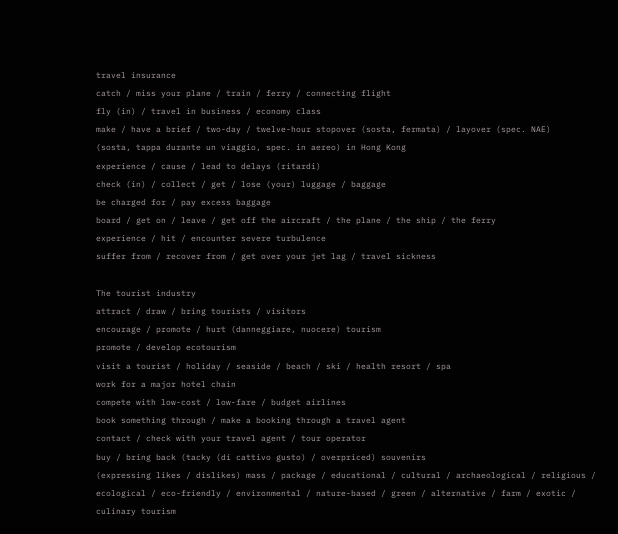travel insurance
catch / miss your plane / train / ferry / connecting flight
fly (in) / travel in business / economy class
make / have a brief / two-day / twelve-hour stopover (sosta, fermata) / layover (spec. NAE)
(sosta, tappa durante un viaggio, spec. in aereo) in Hong Kong
experience / cause / lead to delays (ritardi)
check (in) / collect / get / lose (your) luggage / baggage
be charged for / pay excess baggage
board / get on / leave / get off the aircraft / the plane / the ship / the ferry
experience / hit / encounter severe turbulence
suffer from / recover from / get over your jet lag / travel sickness

The tourist industry
attract / draw / bring tourists / visitors
encourage / promote / hurt (danneggiare, nuocere) tourism
promote / develop ecotourism
visit a tourist / holiday / seaside / beach / ski / health resort / spa
work for a major hotel chain
compete with low-cost / low-fare / budget airlines
book something through / make a booking through a travel agent
contact / check with your travel agent / tour operator
buy / bring back (tacky (di cattivo gusto) / overpriced) souvenirs
(expressing likes / dislikes) mass / package / educational / cultural / archaeological / religious /
ecological / eco-friendly / environmental / nature-based / green / alternative / farm / exotic /
culinary tourism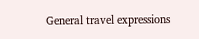General travel expressions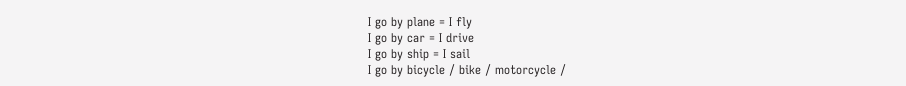I go by plane = I fly
I go by car = I drive
I go by ship = I sail
I go by bicycle / bike / motorcycle /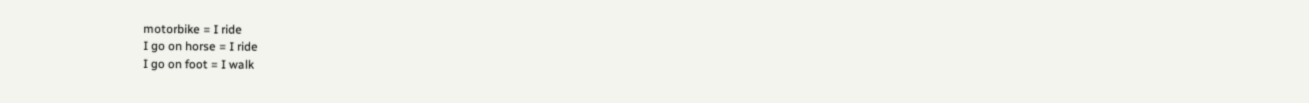motorbike = I ride
I go on horse = I ride
I go on foot = I walk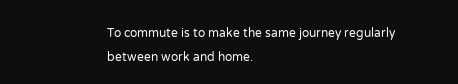To commute is to make the same journey regularly between work and home.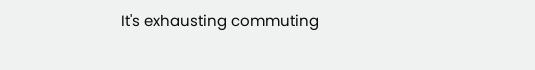It's exhausting commuting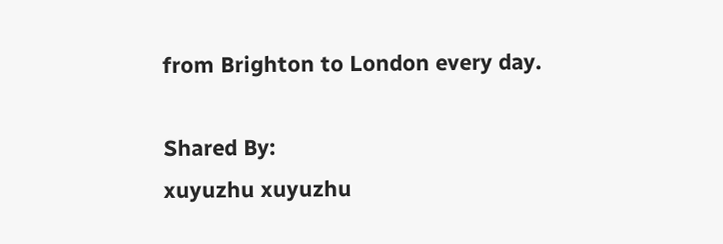from Brighton to London every day.

Shared By:
xuyuzhu xuyuzhu